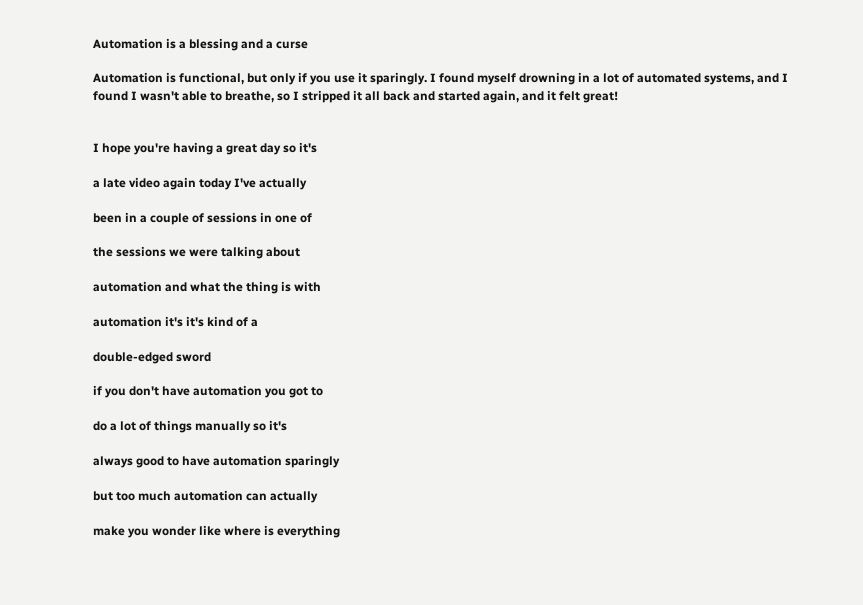Automation is a blessing and a curse

Automation is functional, but only if you use it sparingly. I found myself drowning in a lot of automated systems, and I found I wasn't able to breathe, so I stripped it all back and started again, and it felt great!


I hope you're having a great day so it's

a late video again today I've actually

been in a couple of sessions in one of

the sessions we were talking about

automation and what the thing is with

automation it's it's kind of a

double-edged sword

if you don't have automation you got to

do a lot of things manually so it's

always good to have automation sparingly

but too much automation can actually

make you wonder like where is everything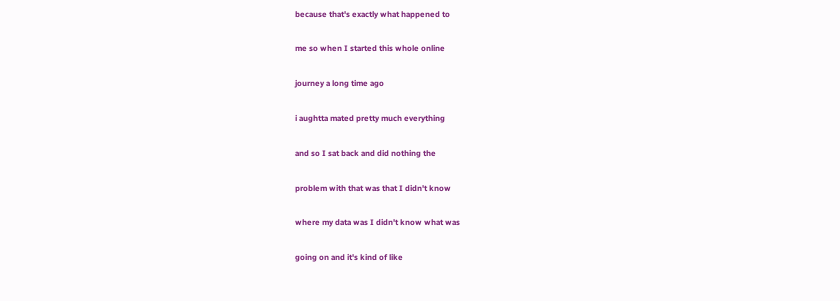because that's exactly what happened to

me so when I started this whole online

journey a long time ago

i aughtta mated pretty much everything

and so I sat back and did nothing the

problem with that was that I didn't know

where my data was I didn't know what was

going on and it's kind of like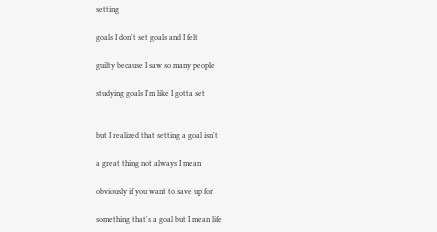setting

goals I don't set goals and I felt

guilty because I saw so many people

studying goals I'm like I gotta set


but I realized that setting a goal isn't

a great thing not always I mean

obviously if you want to save up for

something that's a goal but I mean life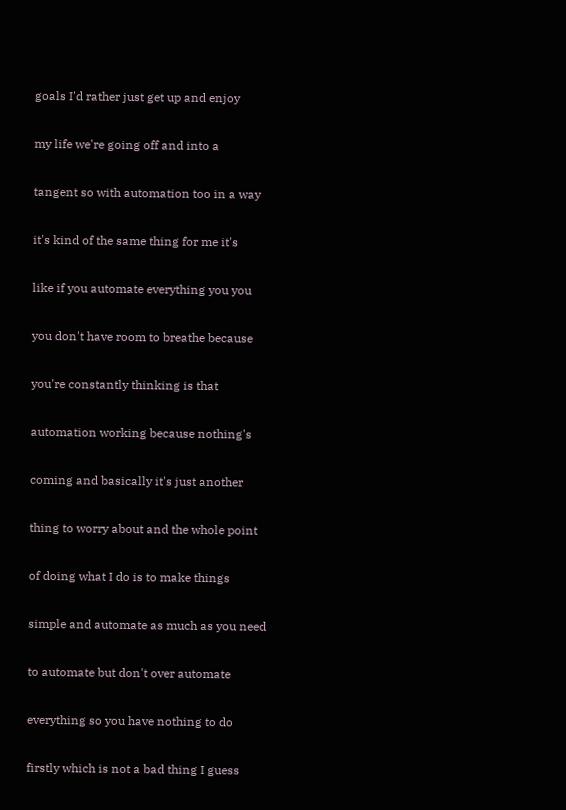goals I'd rather just get up and enjoy

my life we're going off and into a

tangent so with automation too in a way

it's kind of the same thing for me it's

like if you automate everything you you

you don't have room to breathe because

you're constantly thinking is that

automation working because nothing's

coming and basically it's just another

thing to worry about and the whole point

of doing what I do is to make things

simple and automate as much as you need

to automate but don't over automate

everything so you have nothing to do

firstly which is not a bad thing I guess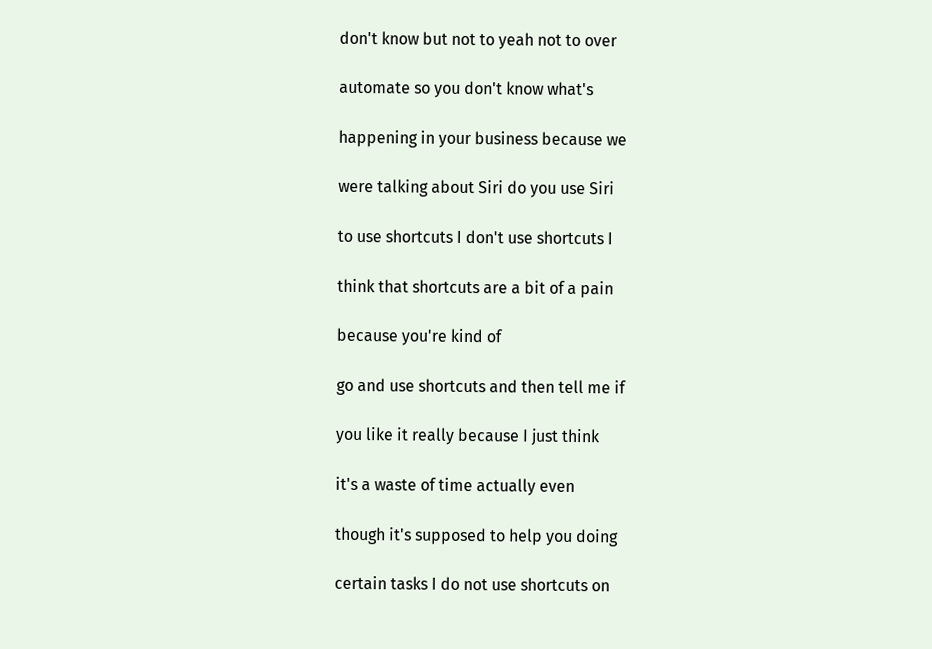don't know but not to yeah not to over

automate so you don't know what's

happening in your business because we

were talking about Siri do you use Siri

to use shortcuts I don't use shortcuts I

think that shortcuts are a bit of a pain

because you're kind of

go and use shortcuts and then tell me if

you like it really because I just think

it's a waste of time actually even

though it's supposed to help you doing

certain tasks I do not use shortcuts on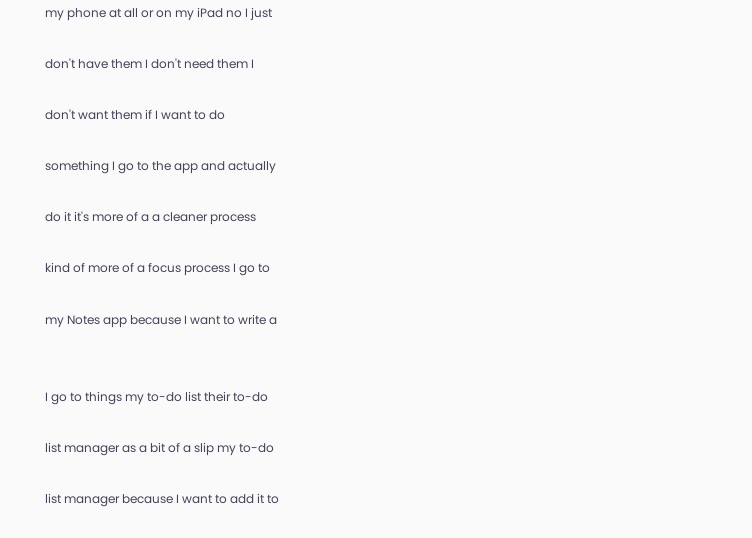my phone at all or on my iPad no I just

don't have them I don't need them I

don't want them if I want to do

something I go to the app and actually

do it it's more of a a cleaner process

kind of more of a focus process I go to

my Notes app because I want to write a


I go to things my to-do list their to-do

list manager as a bit of a slip my to-do

list manager because I want to add it to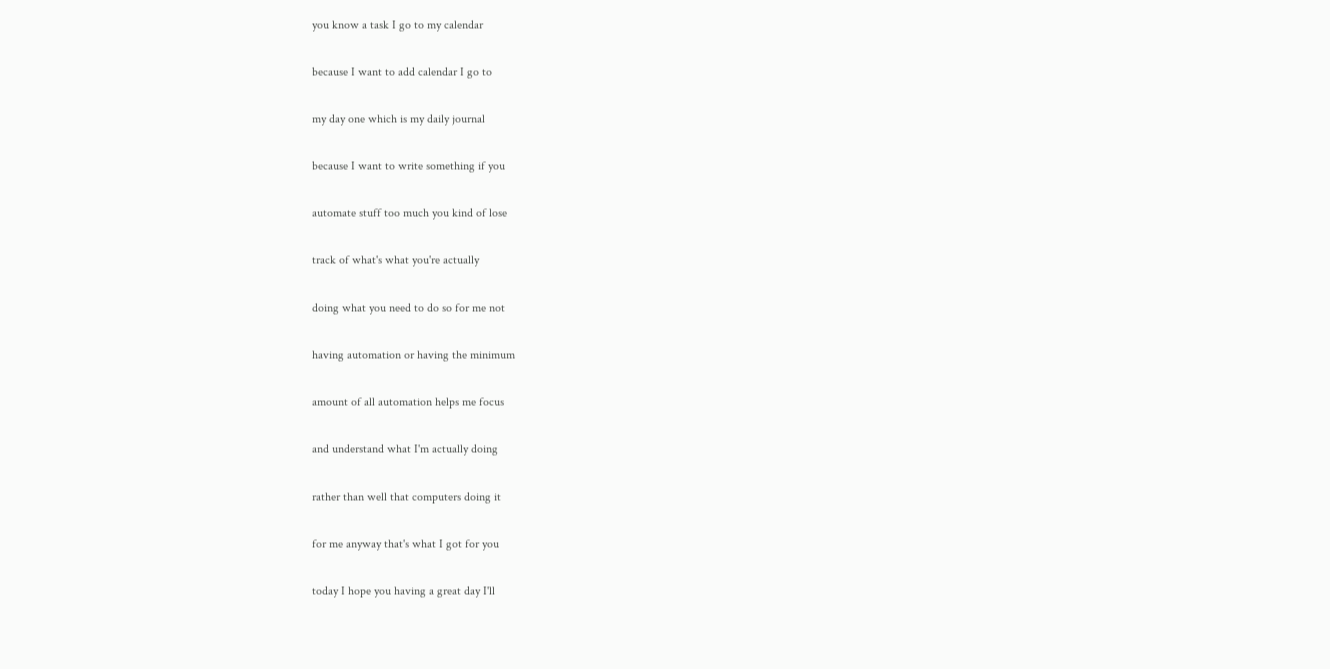you know a task I go to my calendar

because I want to add calendar I go to

my day one which is my daily journal

because I want to write something if you

automate stuff too much you kind of lose

track of what's what you're actually

doing what you need to do so for me not

having automation or having the minimum

amount of all automation helps me focus

and understand what I'm actually doing

rather than well that computers doing it

for me anyway that's what I got for you

today I hope you having a great day I'll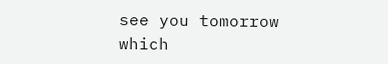see you tomorrow which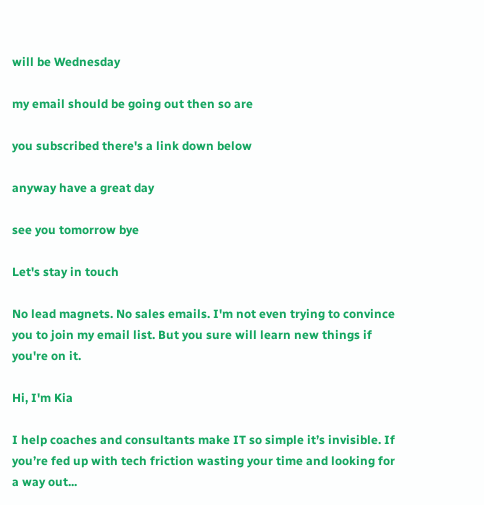will be Wednesday

my email should be going out then so are

you subscribed there's a link down below

anyway have a great day

see you tomorrow bye

Let's stay in touch

No lead magnets. No sales emails. I'm not even trying to convince you to join my email list. But you sure will learn new things if you're on it.

Hi, I'm Kia

I help coaches and consultants make IT so simple it’s invisible. If you’re fed up with tech friction wasting your time and looking for a way out...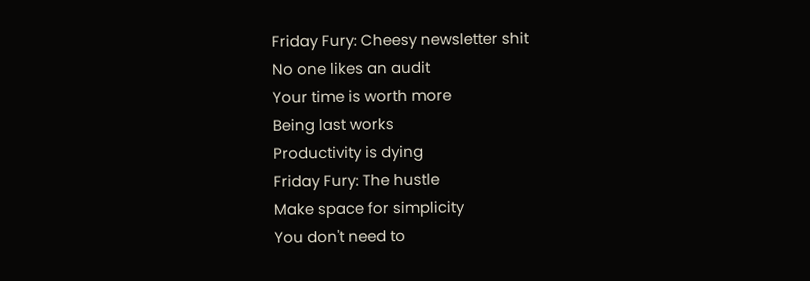Friday Fury: Cheesy newsletter shit
No one likes an audit
Your time is worth more
Being last works
Productivity is dying
Friday Fury: The hustle
Make space for simplicity
You don't need to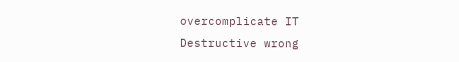overcomplicate IT
Destructive wrong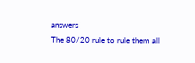answers
The 80/20 rule to rule them all